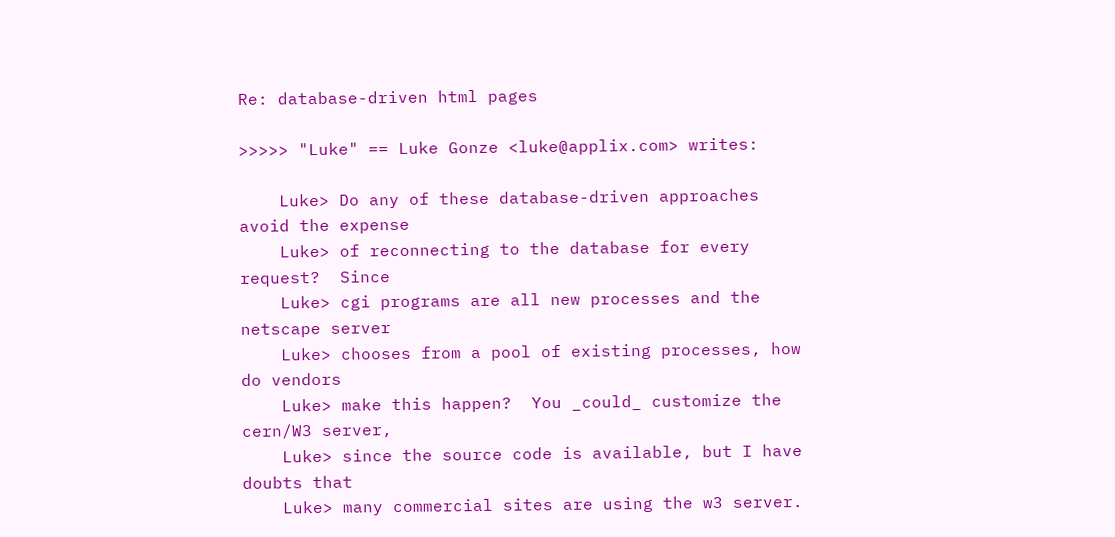Re: database-driven html pages

>>>>> "Luke" == Luke Gonze <luke@applix.com> writes:

    Luke> Do any of these database-driven approaches avoid the expense
    Luke> of reconnecting to the database for every request?  Since
    Luke> cgi programs are all new processes and the netscape server
    Luke> chooses from a pool of existing processes, how do vendors
    Luke> make this happen?  You _could_ customize the cern/W3 server,
    Luke> since the source code is available, but I have doubts that
    Luke> many commercial sites are using the w3 server.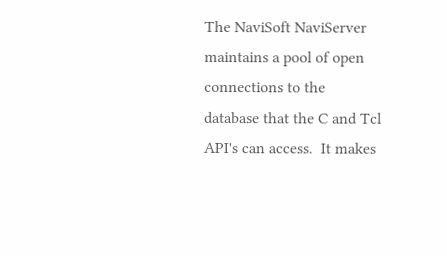The NaviSoft NaviServer maintains a pool of open connections to the
database that the C and Tcl API's can access.  It makes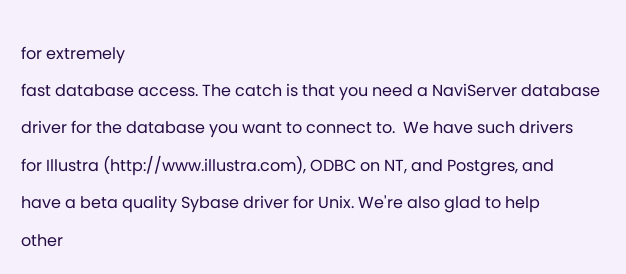for extremely
fast database access. The catch is that you need a NaviServer database
driver for the database you want to connect to.  We have such drivers
for Illustra (http://www.illustra.com), ODBC on NT, and Postgres, and
have a beta quality Sybase driver for Unix. We're also glad to help
other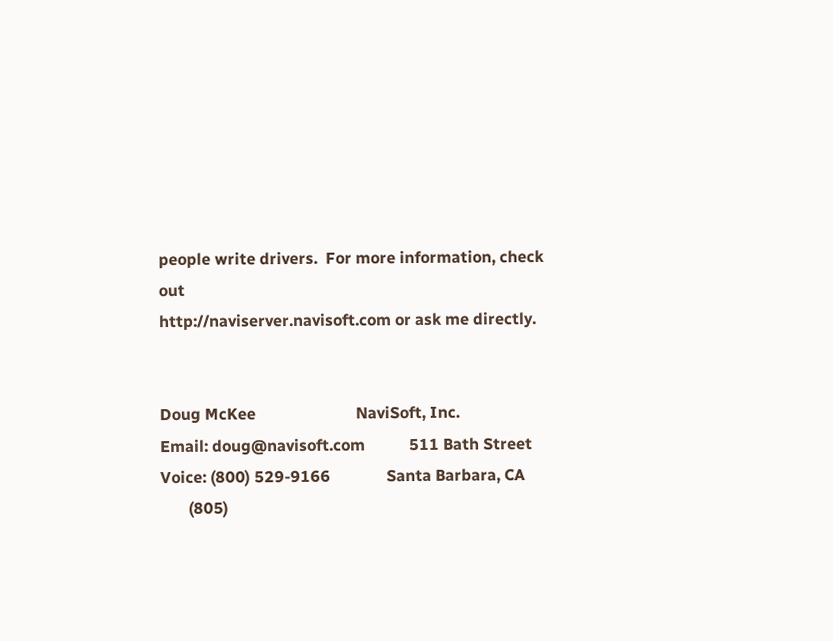people write drivers.  For more information, check out
http://naviserver.navisoft.com or ask me directly.


Doug McKee                         NaviSoft, Inc.
Email: doug@navisoft.com           511 Bath Street
Voice: (800) 529-9166              Santa Barbara, CA
       (805)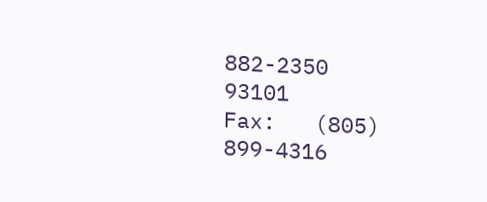882-2350              93101
Fax:   (805) 899-4316